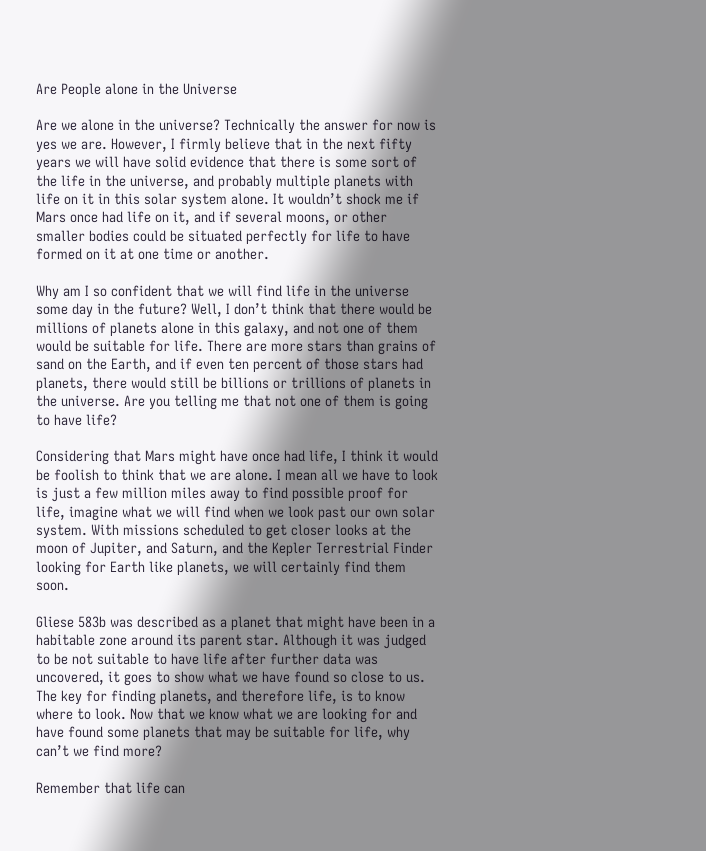Are People alone in the Universe

Are we alone in the universe? Technically the answer for now is yes we are. However, I firmly believe that in the next fifty years we will have solid evidence that there is some sort of the life in the universe, and probably multiple planets with life on it in this solar system alone. It wouldn’t shock me if Mars once had life on it, and if several moons, or other smaller bodies could be situated perfectly for life to have formed on it at one time or another.

Why am I so confident that we will find life in the universe some day in the future? Well, I don’t think that there would be millions of planets alone in this galaxy, and not one of them would be suitable for life. There are more stars than grains of sand on the Earth, and if even ten percent of those stars had planets, there would still be billions or trillions of planets in the universe. Are you telling me that not one of them is going to have life?

Considering that Mars might have once had life, I think it would be foolish to think that we are alone. I mean all we have to look is just a few million miles away to find possible proof for life, imagine what we will find when we look past our own solar system. With missions scheduled to get closer looks at the moon of Jupiter, and Saturn, and the Kepler Terrestrial Finder looking for Earth like planets, we will certainly find them soon.

Gliese 583b was described as a planet that might have been in a habitable zone around its parent star. Although it was judged to be not suitable to have life after further data was uncovered, it goes to show what we have found so close to us. The key for finding planets, and therefore life, is to know where to look. Now that we know what we are looking for and have found some planets that may be suitable for life, why can’t we find more?

Remember that life can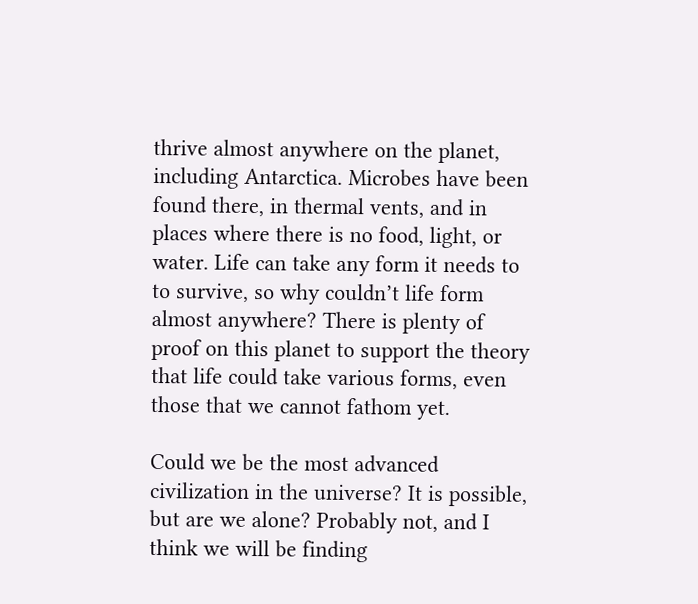thrive almost anywhere on the planet, including Antarctica. Microbes have been found there, in thermal vents, and in places where there is no food, light, or water. Life can take any form it needs to to survive, so why couldn’t life form almost anywhere? There is plenty of proof on this planet to support the theory that life could take various forms, even those that we cannot fathom yet.

Could we be the most advanced civilization in the universe? It is possible, but are we alone? Probably not, and I think we will be finding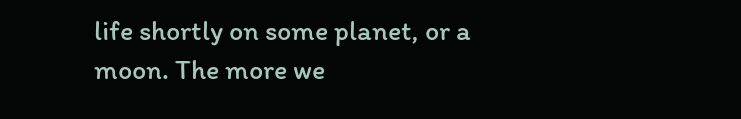life shortly on some planet, or a moon. The more we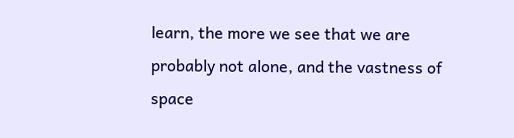learn, the more we see that we are probably not alone, and the vastness of space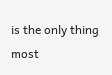is the only thing most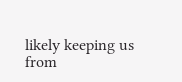likely keeping us from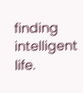finding intelligent life.